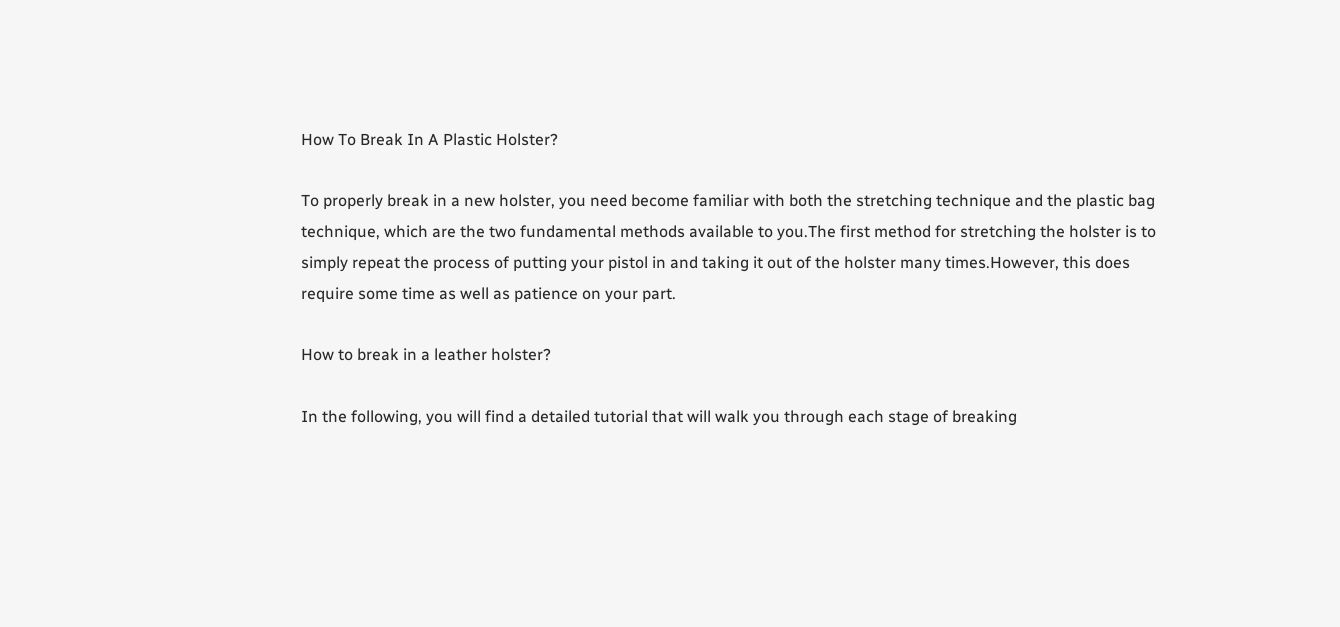How To Break In A Plastic Holster?

To properly break in a new holster, you need become familiar with both the stretching technique and the plastic bag technique, which are the two fundamental methods available to you.The first method for stretching the holster is to simply repeat the process of putting your pistol in and taking it out of the holster many times.However, this does require some time as well as patience on your part.

How to break in a leather holster?

In the following, you will find a detailed tutorial that will walk you through each stage of breaking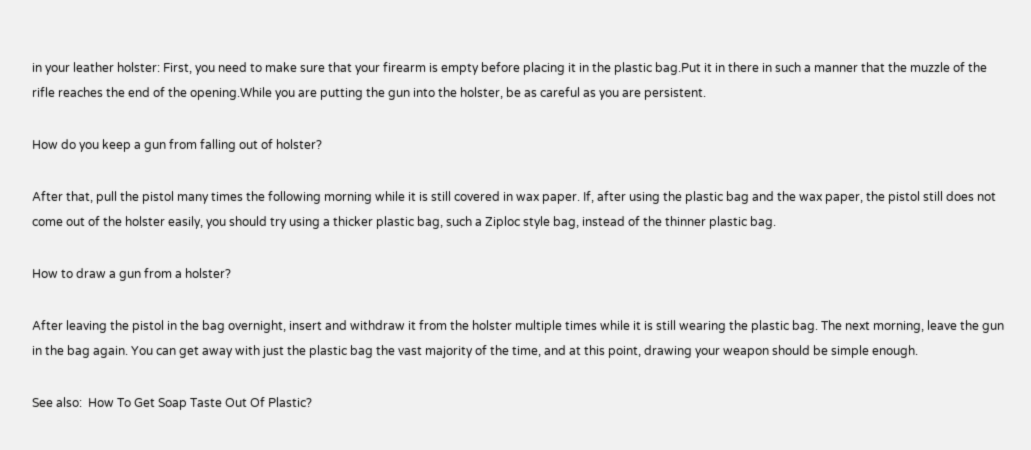in your leather holster: First, you need to make sure that your firearm is empty before placing it in the plastic bag.Put it in there in such a manner that the muzzle of the rifle reaches the end of the opening.While you are putting the gun into the holster, be as careful as you are persistent.

How do you keep a gun from falling out of holster?

After that, pull the pistol many times the following morning while it is still covered in wax paper. If, after using the plastic bag and the wax paper, the pistol still does not come out of the holster easily, you should try using a thicker plastic bag, such a Ziploc style bag, instead of the thinner plastic bag.

How to draw a gun from a holster?

After leaving the pistol in the bag overnight, insert and withdraw it from the holster multiple times while it is still wearing the plastic bag. The next morning, leave the gun in the bag again. You can get away with just the plastic bag the vast majority of the time, and at this point, drawing your weapon should be simple enough.

See also:  How To Get Soap Taste Out Of Plastic?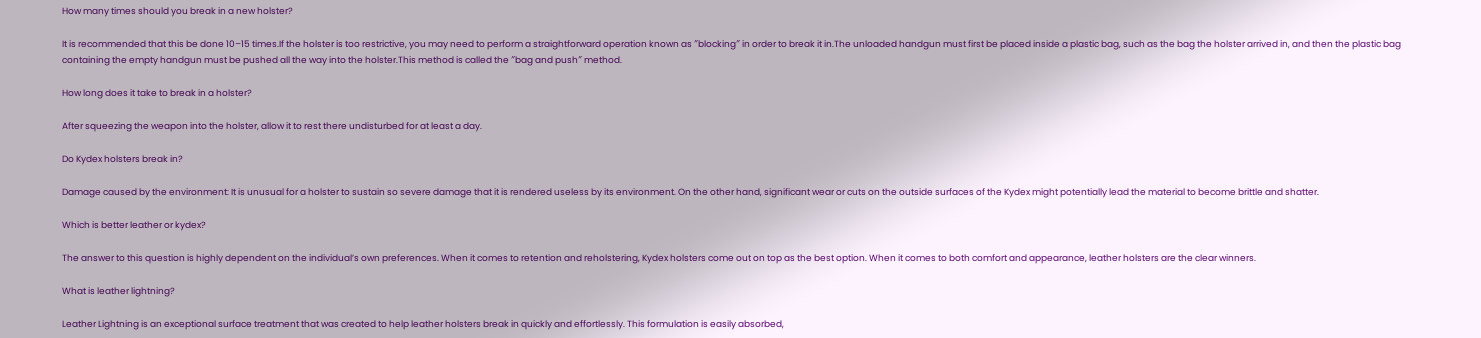How many times should you break in a new holster?

It is recommended that this be done 10–15 times.If the holster is too restrictive, you may need to perform a straightforward operation known as ″blocking″ in order to break it in.The unloaded handgun must first be placed inside a plastic bag, such as the bag the holster arrived in, and then the plastic bag containing the empty handgun must be pushed all the way into the holster.This method is called the ″bag and push″ method.

How long does it take to break in a holster?

After squeezing the weapon into the holster, allow it to rest there undisturbed for at least a day.

Do Kydex holsters break in?

Damage caused by the environment: It is unusual for a holster to sustain so severe damage that it is rendered useless by its environment. On the other hand, significant wear or cuts on the outside surfaces of the Kydex might potentially lead the material to become brittle and shatter.

Which is better leather or kydex?

The answer to this question is highly dependent on the individual’s own preferences. When it comes to retention and reholstering, Kydex holsters come out on top as the best option. When it comes to both comfort and appearance, leather holsters are the clear winners.

What is leather lightning?

Leather Lightning is an exceptional surface treatment that was created to help leather holsters break in quickly and effortlessly. This formulation is easily absorbed,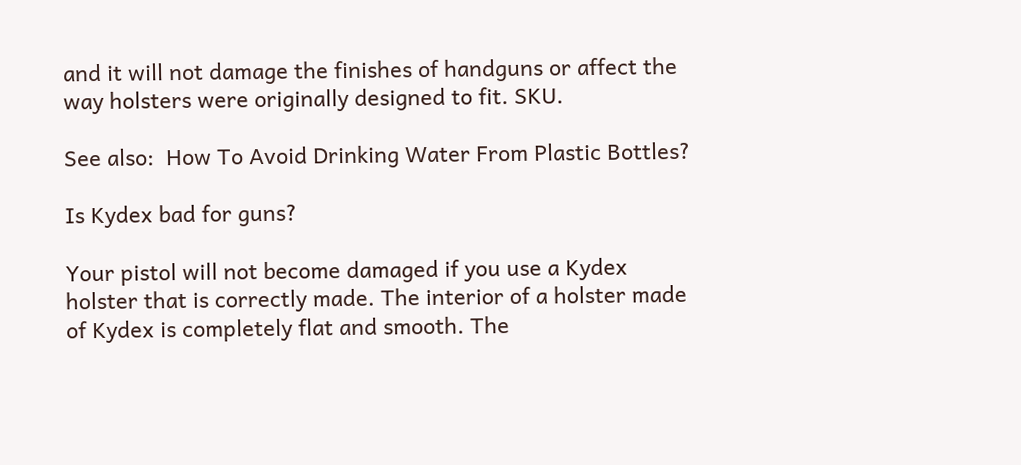and it will not damage the finishes of handguns or affect the way holsters were originally designed to fit. SKU.

See also:  How To Avoid Drinking Water From Plastic Bottles?

Is Kydex bad for guns?

Your pistol will not become damaged if you use a Kydex holster that is correctly made. The interior of a holster made of Kydex is completely flat and smooth. The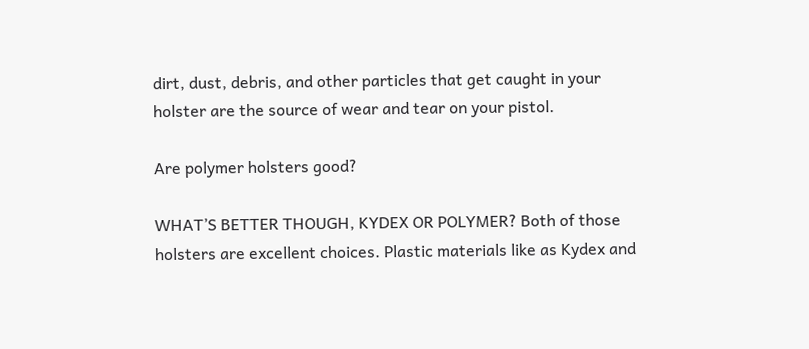dirt, dust, debris, and other particles that get caught in your holster are the source of wear and tear on your pistol.

Are polymer holsters good?

WHAT’S BETTER THOUGH, KYDEX OR POLYMER? Both of those holsters are excellent choices. Plastic materials like as Kydex and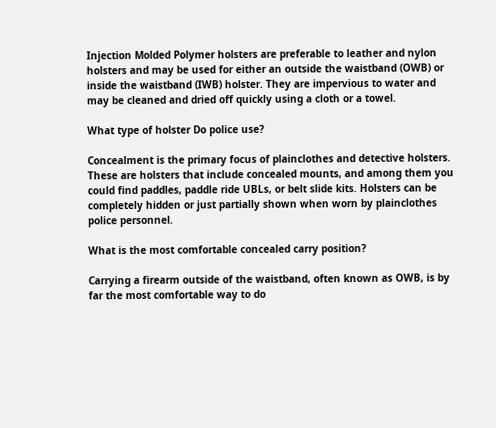Injection Molded Polymer holsters are preferable to leather and nylon holsters and may be used for either an outside the waistband (OWB) or inside the waistband (IWB) holster. They are impervious to water and may be cleaned and dried off quickly using a cloth or a towel.

What type of holster Do police use?

Concealment is the primary focus of plainclothes and detective holsters. These are holsters that include concealed mounts, and among them you could find paddles, paddle ride UBLs, or belt slide kits. Holsters can be completely hidden or just partially shown when worn by plainclothes police personnel.

What is the most comfortable concealed carry position?

Carrying a firearm outside of the waistband, often known as OWB, is by far the most comfortable way to do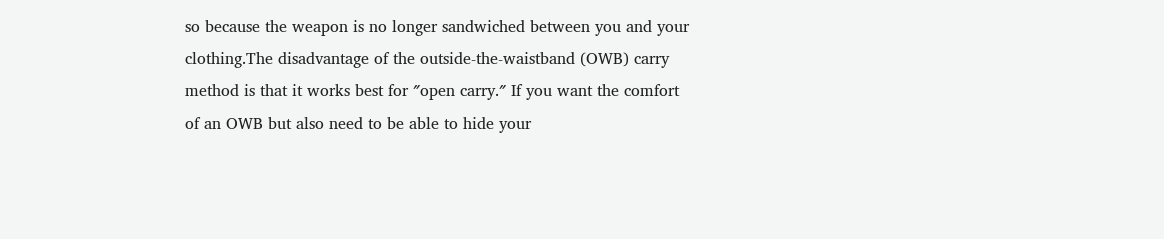so because the weapon is no longer sandwiched between you and your clothing.The disadvantage of the outside-the-waistband (OWB) carry method is that it works best for ″open carry.″ If you want the comfort of an OWB but also need to be able to hide your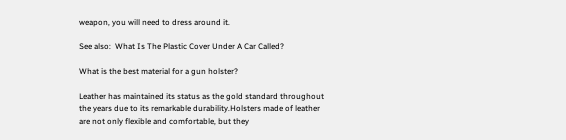weapon, you will need to dress around it.

See also:  What Is The Plastic Cover Under A Car Called?

What is the best material for a gun holster?

Leather has maintained its status as the gold standard throughout the years due to its remarkable durability.Holsters made of leather are not only flexible and comfortable, but they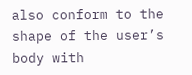also conform to the shape of the user’s body with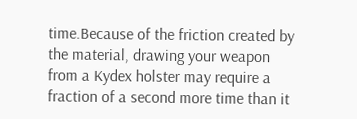time.Because of the friction created by the material, drawing your weapon from a Kydex holster may require a fraction of a second more time than it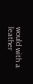would with a leather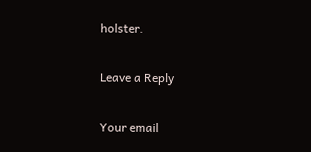holster.

Leave a Reply

Your email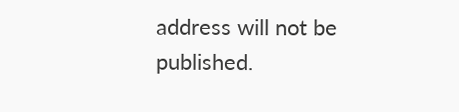address will not be published.